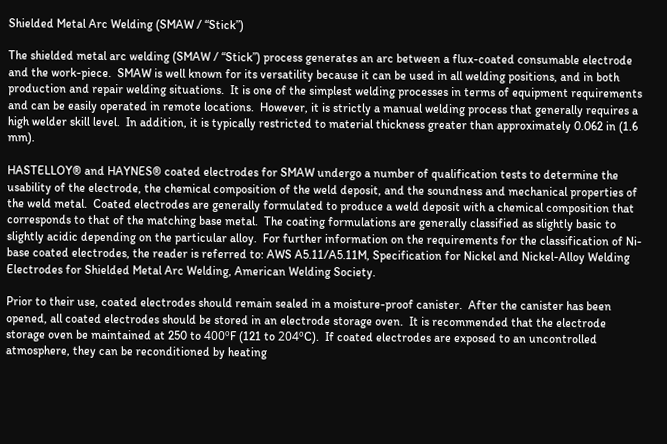Shielded Metal Arc Welding (SMAW / “Stick”)

The shielded metal arc welding (SMAW / “Stick”) process generates an arc between a flux-coated consumable electrode and the work-piece.  SMAW is well known for its versatility because it can be used in all welding positions, and in both production and repair welding situations.  It is one of the simplest welding processes in terms of equipment requirements and can be easily operated in remote locations.  However, it is strictly a manual welding process that generally requires a high welder skill level.  In addition, it is typically restricted to material thickness greater than approximately 0.062 in (1.6 mm).

HASTELLOY® and HAYNES® coated electrodes for SMAW undergo a number of qualification tests to determine the usability of the electrode, the chemical composition of the weld deposit, and the soundness and mechanical properties of the weld metal.  Coated electrodes are generally formulated to produce a weld deposit with a chemical composition that corresponds to that of the matching base metal.  The coating formulations are generally classified as slightly basic to slightly acidic depending on the particular alloy.  For further information on the requirements for the classification of Ni-base coated electrodes, the reader is referred to: AWS A5.11/A5.11M, Specification for Nickel and Nickel-Alloy Welding Electrodes for Shielded Metal Arc Welding, American Welding Society.

Prior to their use, coated electrodes should remain sealed in a moisture-proof canister.  After the canister has been opened, all coated electrodes should be stored in an electrode storage oven.  It is recommended that the electrode storage oven be maintained at 250 to 400ºF (121 to 204ºC).  If coated electrodes are exposed to an uncontrolled atmosphere, they can be reconditioned by heating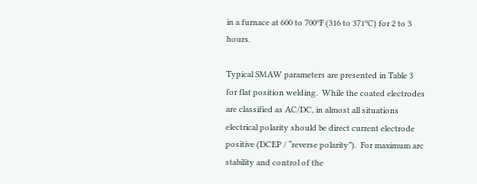in a furnace at 600 to 700ºF (316 to 371ºC) for 2 to 3 hours.

Typical SMAW parameters are presented in Table 3 for flat position welding.  While the coated electrodes are classified as AC/DC, in almost all situations electrical polarity should be direct current electrode positive (DCEP / “reverse polarity”).  For maximum arc stability and control of the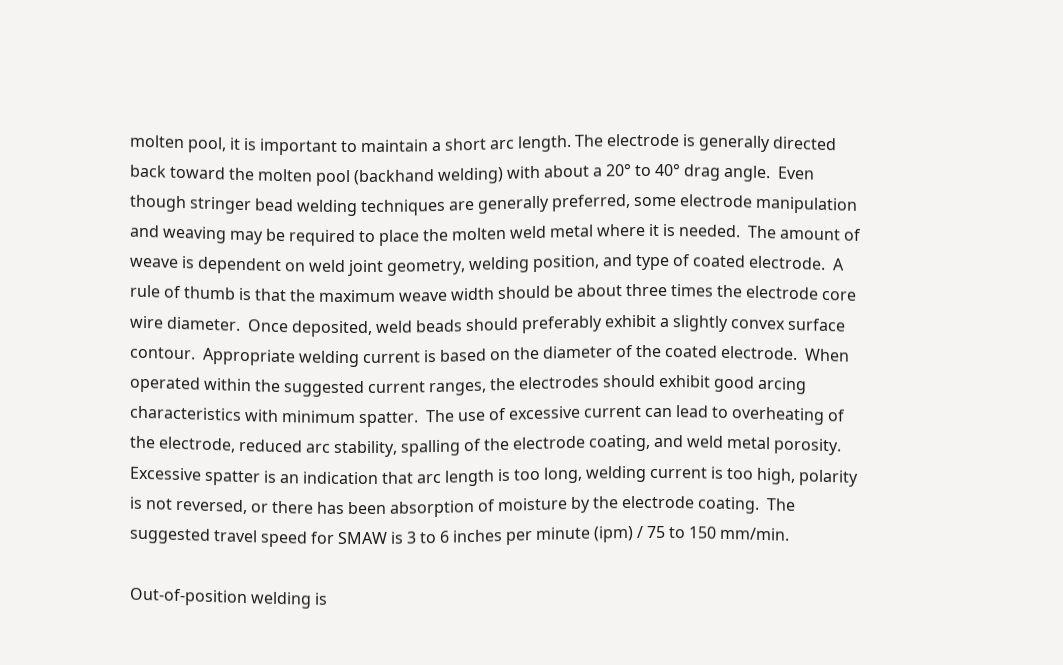molten pool, it is important to maintain a short arc length. The electrode is generally directed back toward the molten pool (backhand welding) with about a 20° to 40° drag angle.  Even though stringer bead welding techniques are generally preferred, some electrode manipulation and weaving may be required to place the molten weld metal where it is needed.  The amount of weave is dependent on weld joint geometry, welding position, and type of coated electrode.  A rule of thumb is that the maximum weave width should be about three times the electrode core wire diameter.  Once deposited, weld beads should preferably exhibit a slightly convex surface contour.  Appropriate welding current is based on the diameter of the coated electrode.  When operated within the suggested current ranges, the electrodes should exhibit good arcing characteristics with minimum spatter.  The use of excessive current can lead to overheating of the electrode, reduced arc stability, spalling of the electrode coating, and weld metal porosity.  Excessive spatter is an indication that arc length is too long, welding current is too high, polarity is not reversed, or there has been absorption of moisture by the electrode coating.  The suggested travel speed for SMAW is 3 to 6 inches per minute (ipm) / 75 to 150 mm/min.

Out-of-position welding is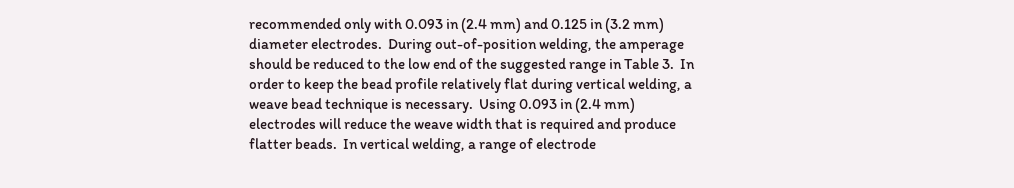recommended only with 0.093 in (2.4 mm) and 0.125 in (3.2 mm) diameter electrodes.  During out-of-position welding, the amperage should be reduced to the low end of the suggested range in Table 3.  In order to keep the bead profile relatively flat during vertical welding, a weave bead technique is necessary.  Using 0.093 in (2.4 mm) electrodes will reduce the weave width that is required and produce flatter beads.  In vertical welding, a range of electrode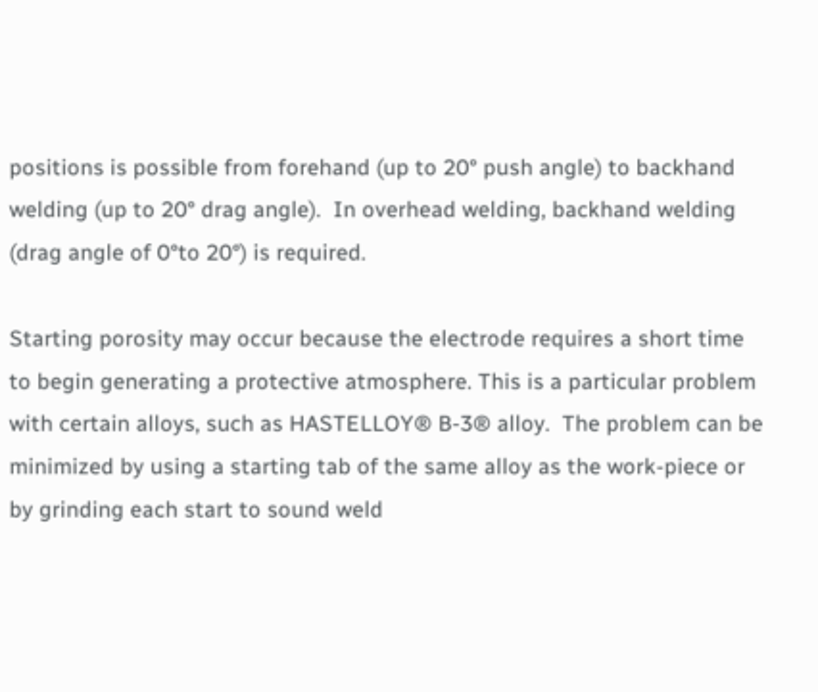positions is possible from forehand (up to 20° push angle) to backhand welding (up to 20° drag angle).  In overhead welding, backhand welding (drag angle of 0°to 20°) is required.

Starting porosity may occur because the electrode requires a short time to begin generating a protective atmosphere. This is a particular problem with certain alloys, such as HASTELLOY® B-3® alloy.  The problem can be minimized by using a starting tab of the same alloy as the work-piece or by grinding each start to sound weld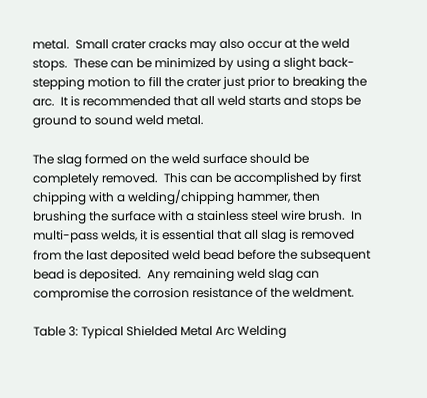metal.  Small crater cracks may also occur at the weld stops.  These can be minimized by using a slight back-stepping motion to fill the crater just prior to breaking the arc.  It is recommended that all weld starts and stops be ground to sound weld metal.

The slag formed on the weld surface should be completely removed.  This can be accomplished by first chipping with a welding/chipping hammer, then brushing the surface with a stainless steel wire brush.  In multi-pass welds, it is essential that all slag is removed from the last deposited weld bead before the subsequent bead is deposited.  Any remaining weld slag can compromise the corrosion resistance of the weldment.

Table 3: Typical Shielded Metal Arc Welding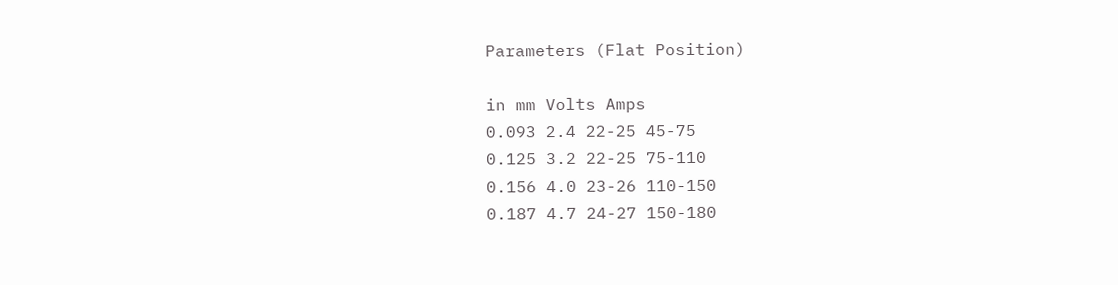Parameters (Flat Position)

in mm Volts Amps
0.093 2.4 22-25 45-75
0.125 3.2 22-25 75-110
0.156 4.0 23-26 110-150
0.187 4.7 24-27 150-180